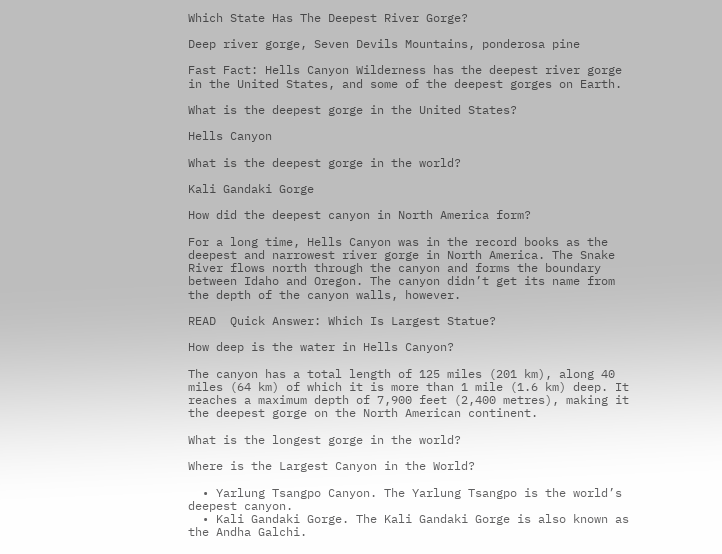Which State Has The Deepest River Gorge?

Deep river gorge, Seven Devils Mountains, ponderosa pine

Fast Fact: Hells Canyon Wilderness has the deepest river gorge in the United States, and some of the deepest gorges on Earth.

What is the deepest gorge in the United States?

Hells Canyon

What is the deepest gorge in the world?

Kali Gandaki Gorge

How did the deepest canyon in North America form?

For a long time, Hells Canyon was in the record books as the deepest and narrowest river gorge in North America. The Snake River flows north through the canyon and forms the boundary between Idaho and Oregon. The canyon didn’t get its name from the depth of the canyon walls, however.

READ  Quick Answer: Which Is Largest Statue?

How deep is the water in Hells Canyon?

The canyon has a total length of 125 miles (201 km), along 40 miles (64 km) of which it is more than 1 mile (1.6 km) deep. It reaches a maximum depth of 7,900 feet (2,400 metres), making it the deepest gorge on the North American continent.

What is the longest gorge in the world?

Where is the Largest Canyon in the World?

  • Yarlung Tsangpo Canyon. The Yarlung Tsangpo is the world’s deepest canyon.
  • Kali Gandaki Gorge. The Kali Gandaki Gorge is also known as the Andha Galchi.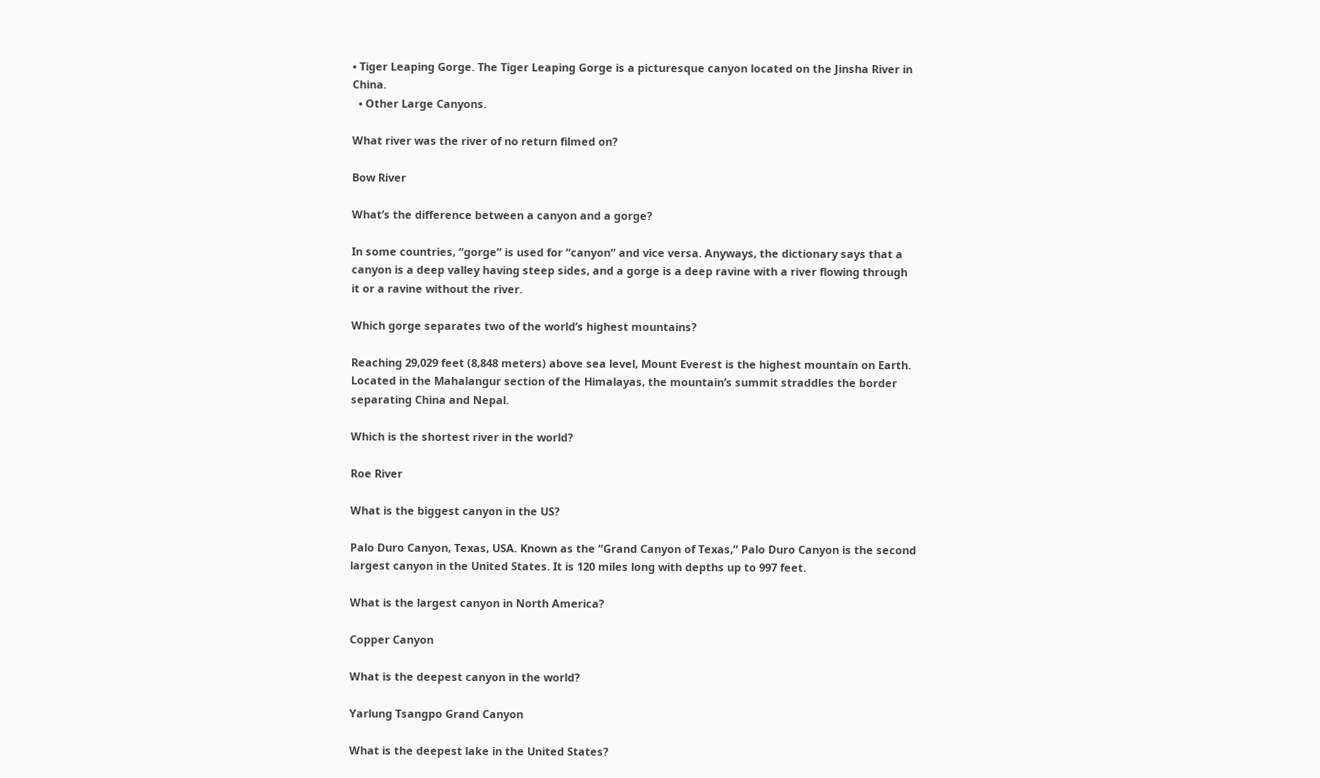• Tiger Leaping Gorge. The Tiger Leaping Gorge is a picturesque canyon located on the Jinsha River in China.
  • Other Large Canyons.

What river was the river of no return filmed on?

Bow River

What’s the difference between a canyon and a gorge?

In some countries, “gorge” is used for “canyon” and vice versa. Anyways, the dictionary says that a canyon is a deep valley having steep sides, and a gorge is a deep ravine with a river flowing through it or a ravine without the river.

Which gorge separates two of the world’s highest mountains?

Reaching 29,029 feet (8,848 meters) above sea level, Mount Everest is the highest mountain on Earth. Located in the Mahalangur section of the Himalayas, the mountain’s summit straddles the border separating China and Nepal.

Which is the shortest river in the world?

Roe River

What is the biggest canyon in the US?

Palo Duro Canyon, Texas, USA. Known as the “Grand Canyon of Texas,” Palo Duro Canyon is the second largest canyon in the United States. It is 120 miles long with depths up to 997 feet.

What is the largest canyon in North America?

Copper Canyon

What is the deepest canyon in the world?

Yarlung Tsangpo Grand Canyon

What is the deepest lake in the United States?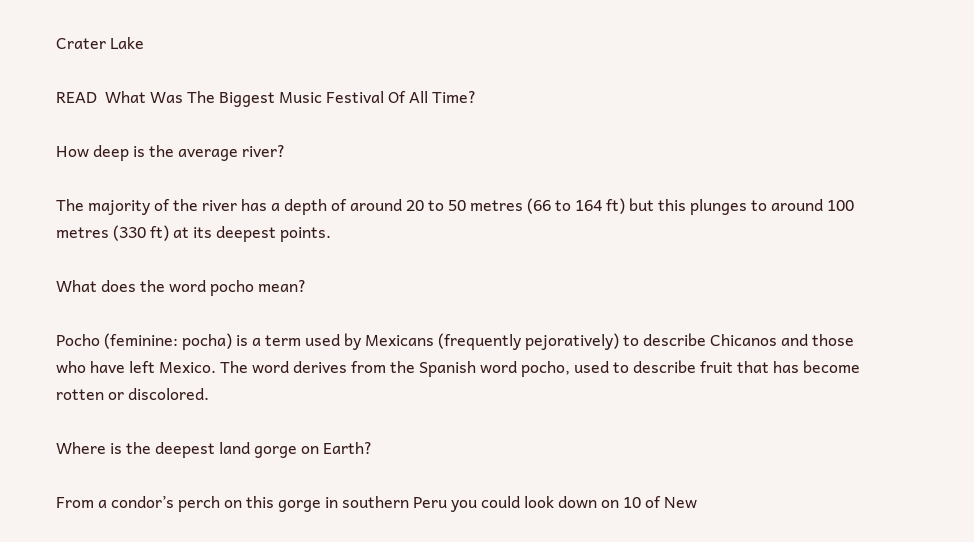Crater Lake

READ  What Was The Biggest Music Festival Of All Time?

How deep is the average river?

The majority of the river has a depth of around 20 to 50 metres (66 to 164 ft) but this plunges to around 100 metres (330 ft) at its deepest points.

What does the word pocho mean?

Pocho (feminine: pocha) is a term used by Mexicans (frequently pejoratively) to describe Chicanos and those who have left Mexico. The word derives from the Spanish word pocho, used to describe fruit that has become rotten or discolored.

Where is the deepest land gorge on Earth?

From a condor’s perch on this gorge in southern Peru you could look down on 10 of New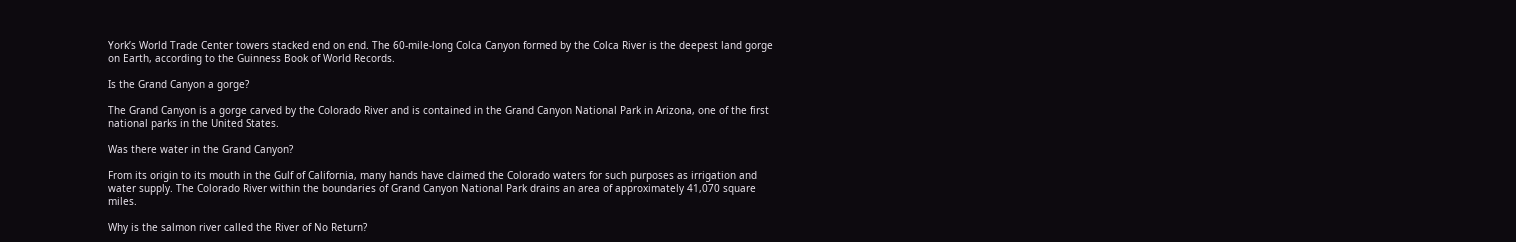York’s World Trade Center towers stacked end on end. The 60-mile-long Colca Canyon formed by the Colca River is the deepest land gorge on Earth, according to the Guinness Book of World Records.

Is the Grand Canyon a gorge?

The Grand Canyon is a gorge carved by the Colorado River and is contained in the Grand Canyon National Park in Arizona, one of the first national parks in the United States.

Was there water in the Grand Canyon?

From its origin to its mouth in the Gulf of California, many hands have claimed the Colorado waters for such purposes as irrigation and water supply. The Colorado River within the boundaries of Grand Canyon National Park drains an area of approximately 41,070 square miles.

Why is the salmon river called the River of No Return?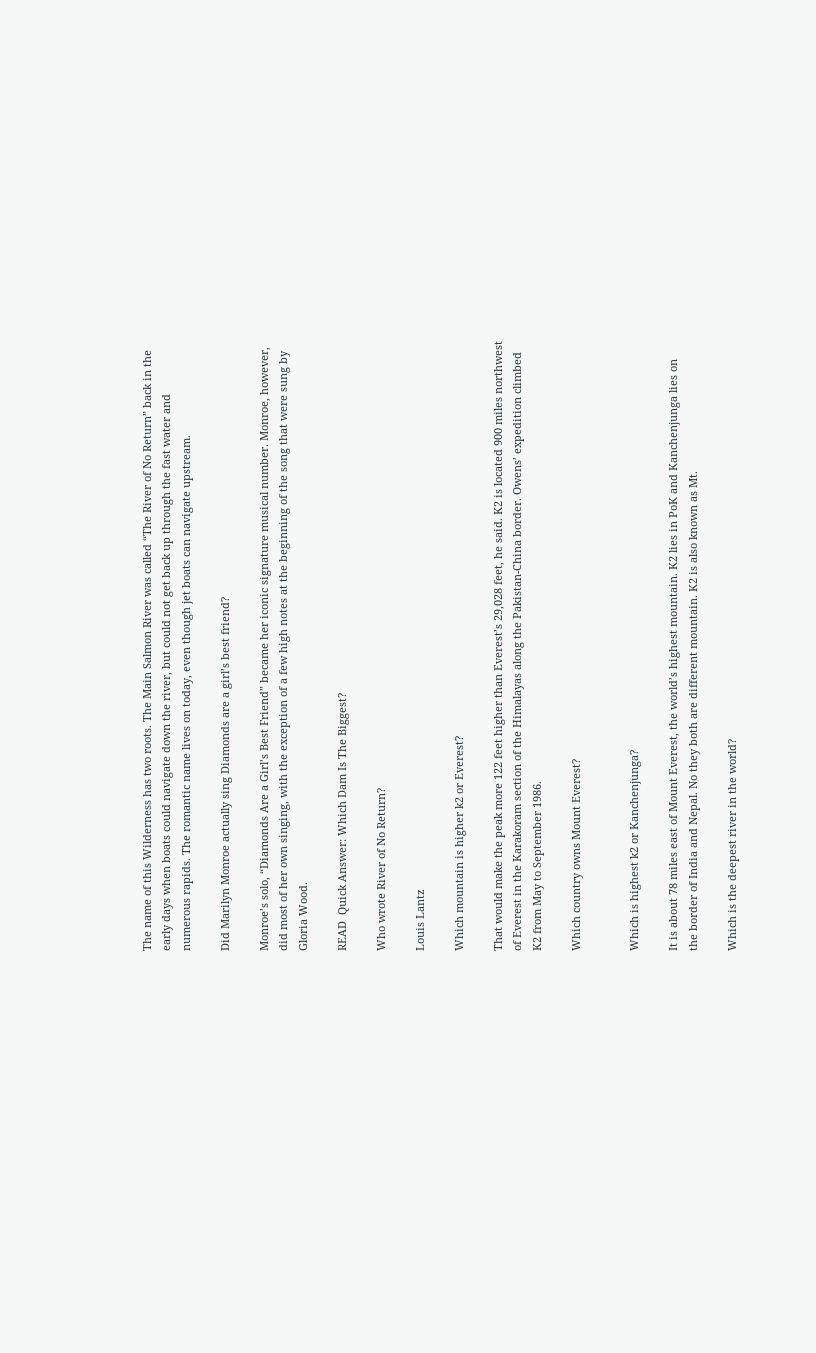The name of this Wilderness has two roots. The Main Salmon River was called “The River of No Return” back in the early days when boats could navigate down the river, but could not get back up through the fast water and numerous rapids. The romantic name lives on today, even though jet boats can navigate upstream.

Did Marilyn Monroe actually sing Diamonds are a girl’s best friend?

Monroe’s solo, “Diamonds Are a Girl’s Best Friend” became her iconic signature musical number. Monroe, however, did most of her own singing, with the exception of a few high notes at the beginning of the song that were sung by Gloria Wood.

READ  Quick Answer: Which Dam Is The Biggest?

Who wrote River of No Return?

Louis Lantz

Which mountain is higher k2 or Everest?

That would make the peak more 122 feet higher than Everest’s 29,028 feet, he said. K2 is located 900 miles northwest of Everest in the Karakoram section of the Himalayas along the Pakistan-China border. Owens’ expedition climbed K2 from May to September 1986.

Which country owns Mount Everest?


Which is highest k2 or Kanchenjunga?

It is about 78 miles east of Mount Everest, the world’s highest mountain. K2 lies in PoK and Kanchenjunga lies on the border of India and Nepal. No they both are different mountain. K2 is also known as Mt.

Which is the deepest river in the world?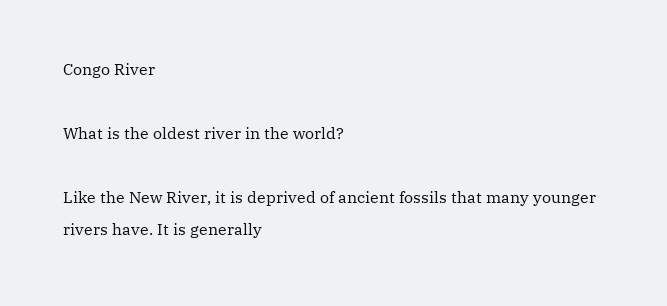Congo River

What is the oldest river in the world?

Like the New River, it is deprived of ancient fossils that many younger rivers have. It is generally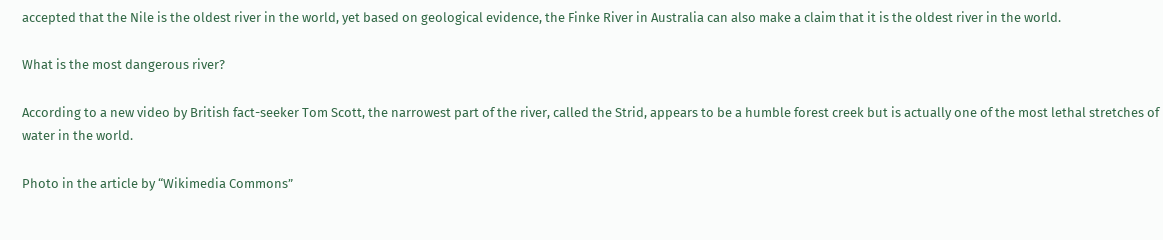accepted that the Nile is the oldest river in the world, yet based on geological evidence, the Finke River in Australia can also make a claim that it is the oldest river in the world.

What is the most dangerous river?

According to a new video by British fact-seeker Tom Scott, the narrowest part of the river, called the Strid, appears to be a humble forest creek but is actually one of the most lethal stretches of water in the world.

Photo in the article by “Wikimedia Commons”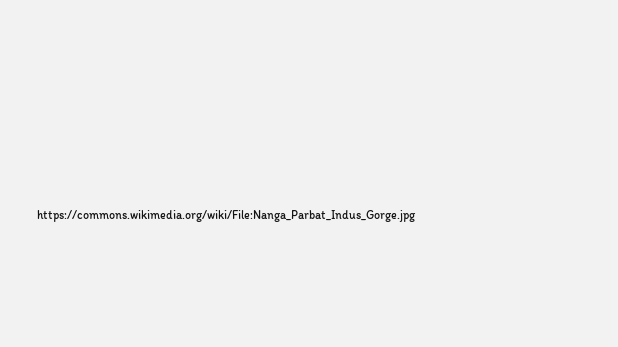https://commons.wikimedia.org/wiki/File:Nanga_Parbat_Indus_Gorge.jpg